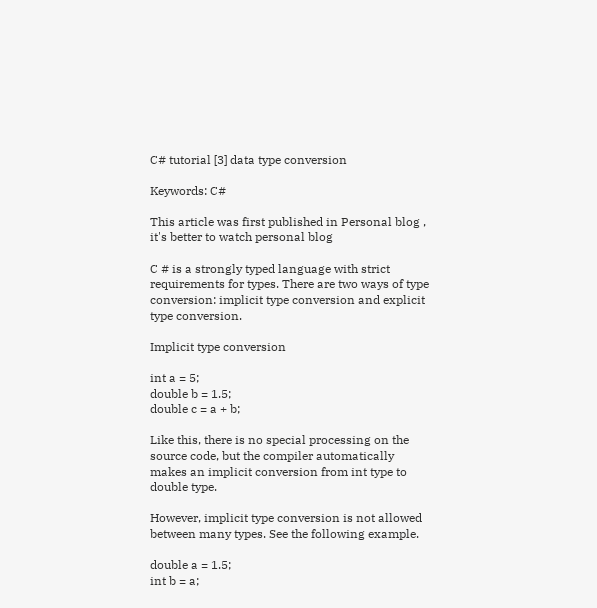C# tutorial [3] data type conversion

Keywords: C#

This article was first published in Personal blog , it's better to watch personal blog

C # is a strongly typed language with strict requirements for types. There are two ways of type conversion: implicit type conversion and explicit type conversion.

Implicit type conversion

int a = 5;
double b = 1.5;
double c = a + b;

Like this, there is no special processing on the source code, but the compiler automatically makes an implicit conversion from int type to double type.

However, implicit type conversion is not allowed between many types. See the following example.

double a = 1.5;
int b = a;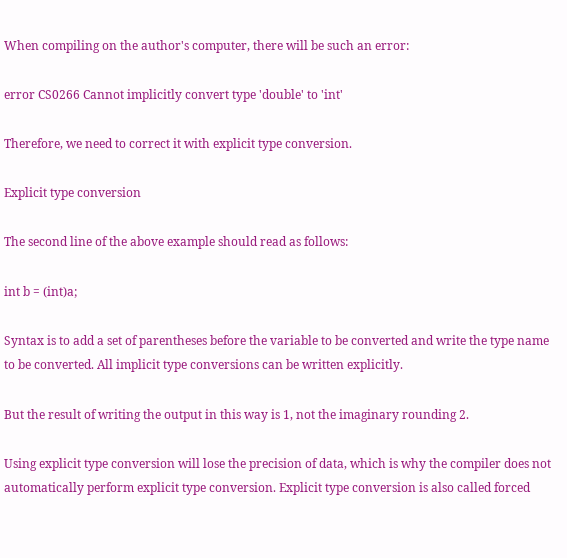When compiling on the author's computer, there will be such an error:

error CS0266 Cannot implicitly convert type 'double' to 'int'

Therefore, we need to correct it with explicit type conversion.

Explicit type conversion

The second line of the above example should read as follows:

int b = (int)a;

Syntax is to add a set of parentheses before the variable to be converted and write the type name to be converted. All implicit type conversions can be written explicitly.

But the result of writing the output in this way is 1, not the imaginary rounding 2.

Using explicit type conversion will lose the precision of data, which is why the compiler does not automatically perform explicit type conversion. Explicit type conversion is also called forced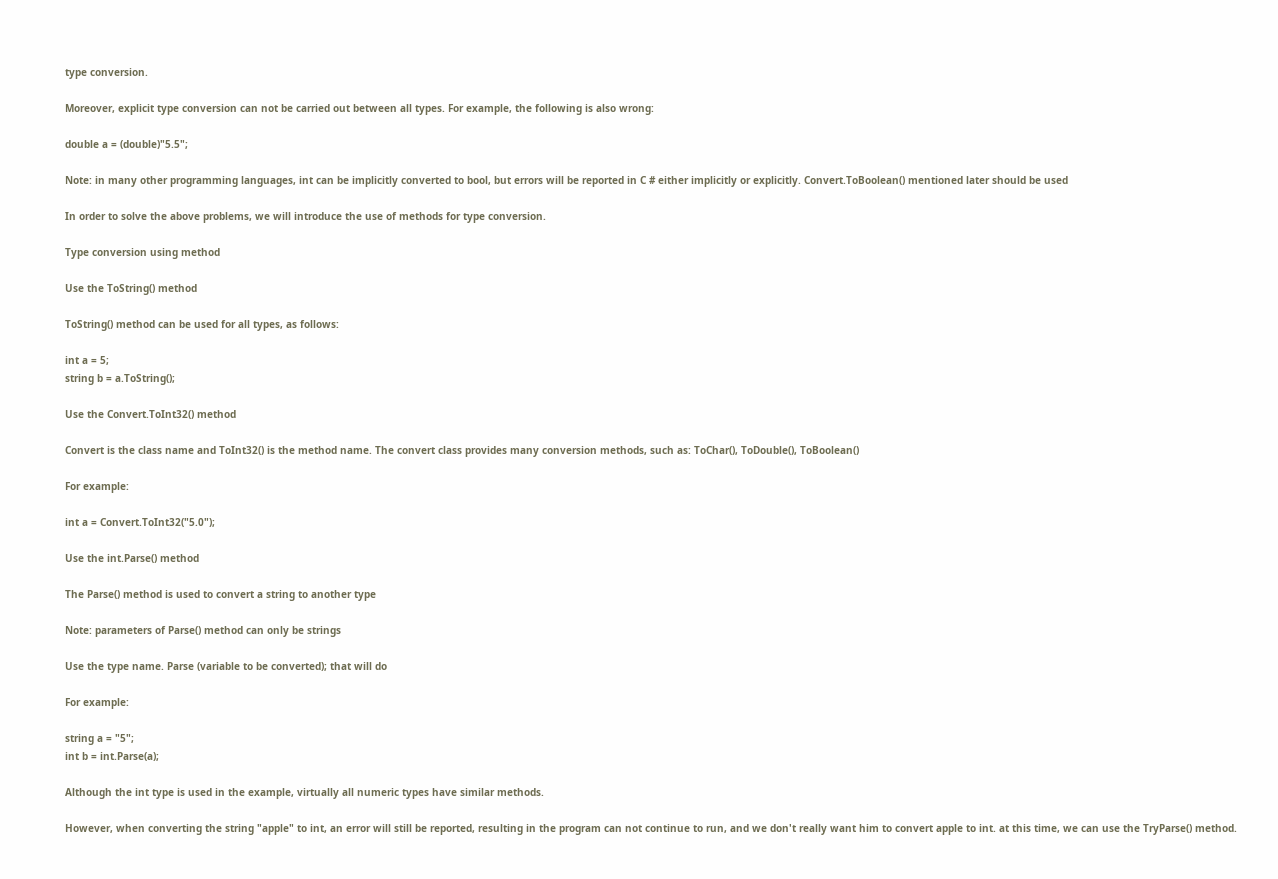type conversion.

Moreover, explicit type conversion can not be carried out between all types. For example, the following is also wrong:

double a = (double)"5.5";

Note: in many other programming languages, int can be implicitly converted to bool, but errors will be reported in C # either implicitly or explicitly. Convert.ToBoolean() mentioned later should be used

In order to solve the above problems, we will introduce the use of methods for type conversion.

Type conversion using method

Use the ToString() method

ToString() method can be used for all types, as follows:

int a = 5;
string b = a.ToString();

Use the Convert.ToInt32() method

Convert is the class name and ToInt32() is the method name. The convert class provides many conversion methods, such as: ToChar(), ToDouble(), ToBoolean()

For example:

int a = Convert.ToInt32("5.0");

Use the int.Parse() method

The Parse() method is used to convert a string to another type

Note: parameters of Parse() method can only be strings

Use the type name. Parse (variable to be converted); that will do

For example:

string a = "5";
int b = int.Parse(a);

Although the int type is used in the example, virtually all numeric types have similar methods.

However, when converting the string "apple" to int, an error will still be reported, resulting in the program can not continue to run, and we don't really want him to convert apple to int. at this time, we can use the TryParse() method.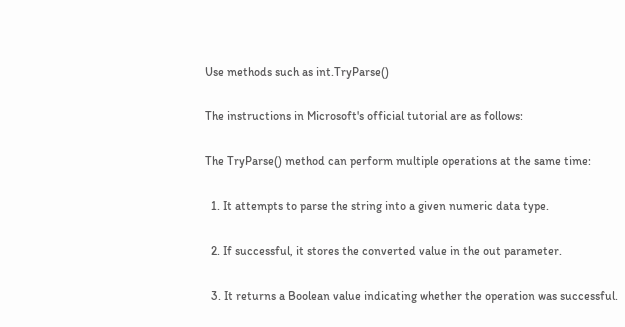Use methods such as int.TryParse()

The instructions in Microsoft's official tutorial are as follows:

The TryParse() method can perform multiple operations at the same time:

  1. It attempts to parse the string into a given numeric data type.

  2. If successful, it stores the converted value in the out parameter.

  3. It returns a Boolean value indicating whether the operation was successful.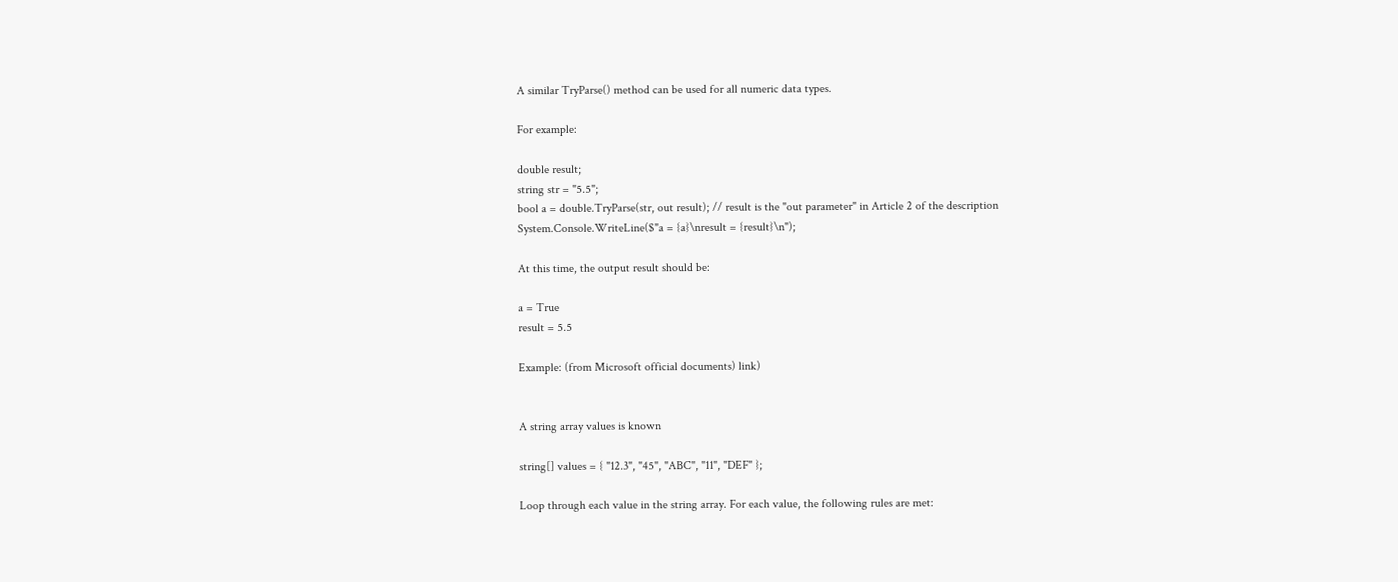A similar TryParse() method can be used for all numeric data types.

For example:

double result;
string str = "5.5";
bool a = double.TryParse(str, out result); // result is the "out parameter" in Article 2 of the description
System.Console.WriteLine($"a = {a}\nresult = {result}\n");

At this time, the output result should be:

a = True
result = 5.5

Example: (from Microsoft official documents) link)


A string array values is known

string[] values = { "12.3", "45", "ABC", "11", "DEF" };

Loop through each value in the string array. For each value, the following rules are met: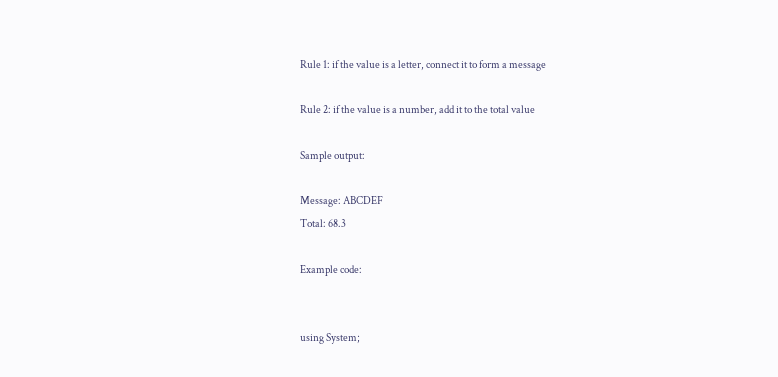Rule 1: if the value is a letter, connect it to form a message

Rule 2: if the value is a number, add it to the total value

Sample output:

Message: ABCDEF
Total: 68.3

Example code:


using System;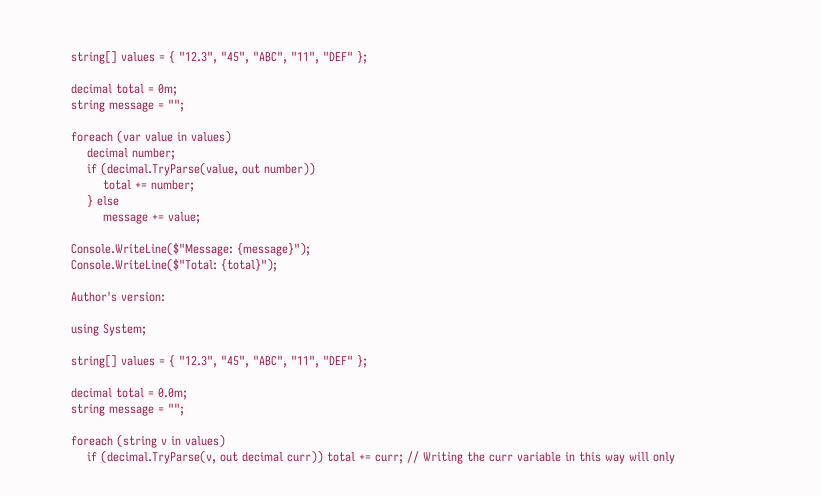string[] values = { "12.3", "45", "ABC", "11", "DEF" };

decimal total = 0m;
string message = "";

foreach (var value in values)
    decimal number;
    if (decimal.TryParse(value, out number))
        total += number;
    } else
        message += value;

Console.WriteLine($"Message: {message}");
Console.WriteLine($"Total: {total}");

Author's version:

using System;

string[] values = { "12.3", "45", "ABC", "11", "DEF" };

decimal total = 0.0m;
string message = "";

foreach (string v in values)
    if (decimal.TryParse(v, out decimal curr)) total += curr; // Writing the curr variable in this way will only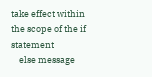take effect within the scope of the if statement
    else message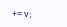+= v;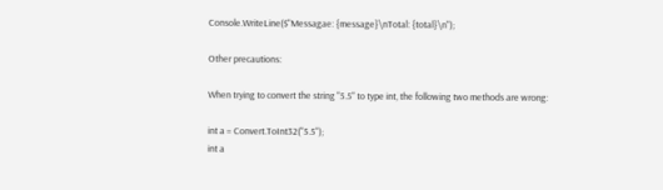Console.WriteLine($"Messagae: {message}\nTotal: {total}\n");

Other precautions:

When trying to convert the string "5.5" to type int, the following two methods are wrong:

int a = Convert.ToInt32("5.5");
int a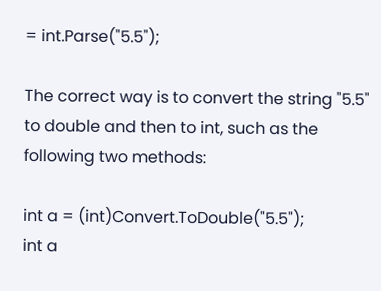= int.Parse("5.5");

The correct way is to convert the string "5.5" to double and then to int, such as the following two methods:

int a = (int)Convert.ToDouble("5.5");
int a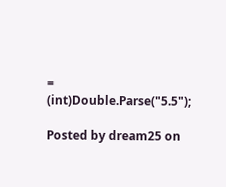= (int)Double.Parse("5.5");

Posted by dream25 on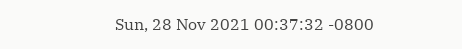Sun, 28 Nov 2021 00:37:32 -0800